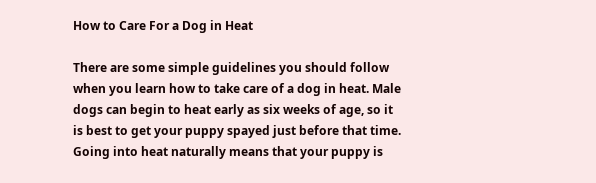How to Care For a Dog in Heat

There are some simple guidelines you should follow when you learn how to take care of a dog in heat. Male dogs can begin to heat early as six weeks of age, so it is best to get your puppy spayed just before that time. Going into heat naturally means that your puppy is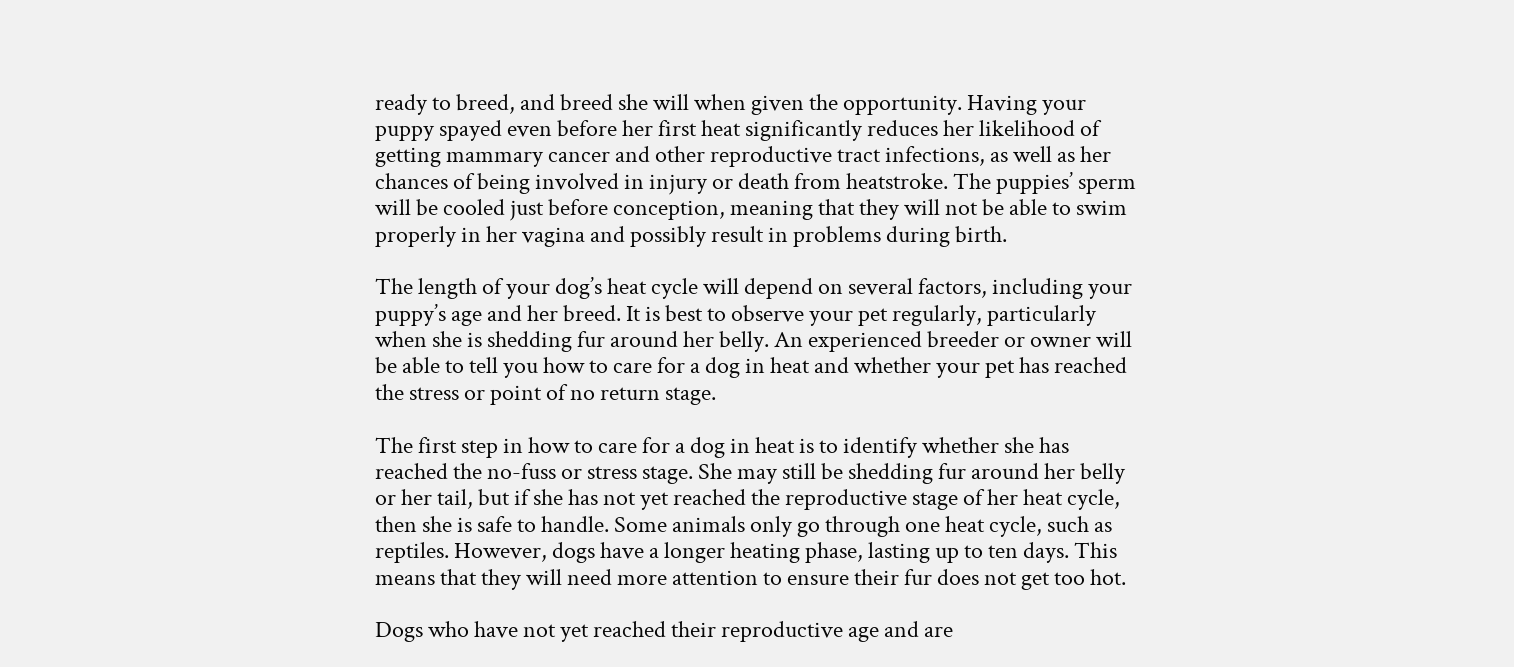ready to breed, and breed she will when given the opportunity. Having your puppy spayed even before her first heat significantly reduces her likelihood of getting mammary cancer and other reproductive tract infections, as well as her chances of being involved in injury or death from heatstroke. The puppies’ sperm will be cooled just before conception, meaning that they will not be able to swim properly in her vagina and possibly result in problems during birth.

The length of your dog’s heat cycle will depend on several factors, including your puppy’s age and her breed. It is best to observe your pet regularly, particularly when she is shedding fur around her belly. An experienced breeder or owner will be able to tell you how to care for a dog in heat and whether your pet has reached the stress or point of no return stage.

The first step in how to care for a dog in heat is to identify whether she has reached the no-fuss or stress stage. She may still be shedding fur around her belly or her tail, but if she has not yet reached the reproductive stage of her heat cycle, then she is safe to handle. Some animals only go through one heat cycle, such as reptiles. However, dogs have a longer heating phase, lasting up to ten days. This means that they will need more attention to ensure their fur does not get too hot.

Dogs who have not yet reached their reproductive age and are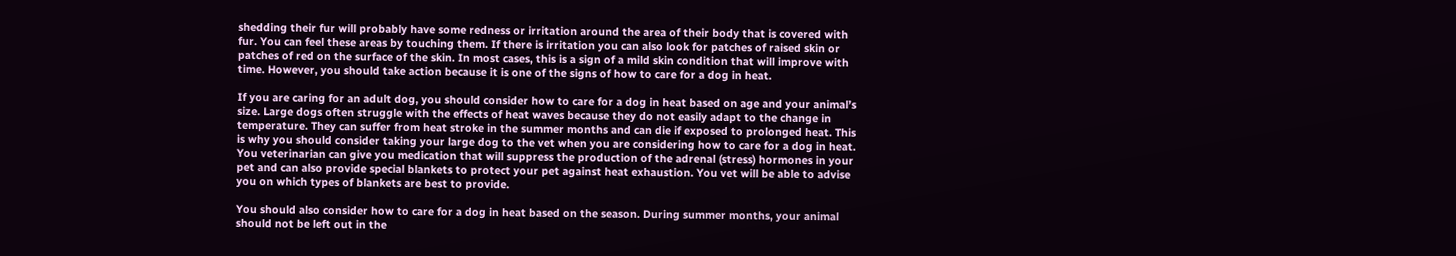shedding their fur will probably have some redness or irritation around the area of their body that is covered with fur. You can feel these areas by touching them. If there is irritation you can also look for patches of raised skin or patches of red on the surface of the skin. In most cases, this is a sign of a mild skin condition that will improve with time. However, you should take action because it is one of the signs of how to care for a dog in heat.

If you are caring for an adult dog, you should consider how to care for a dog in heat based on age and your animal’s size. Large dogs often struggle with the effects of heat waves because they do not easily adapt to the change in temperature. They can suffer from heat stroke in the summer months and can die if exposed to prolonged heat. This is why you should consider taking your large dog to the vet when you are considering how to care for a dog in heat. You veterinarian can give you medication that will suppress the production of the adrenal (stress) hormones in your pet and can also provide special blankets to protect your pet against heat exhaustion. You vet will be able to advise you on which types of blankets are best to provide.

You should also consider how to care for a dog in heat based on the season. During summer months, your animal should not be left out in the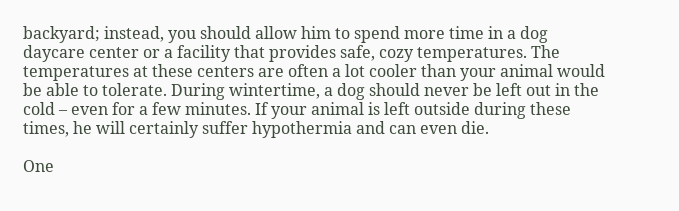backyard; instead, you should allow him to spend more time in a dog daycare center or a facility that provides safe, cozy temperatures. The temperatures at these centers are often a lot cooler than your animal would be able to tolerate. During wintertime, a dog should never be left out in the cold – even for a few minutes. If your animal is left outside during these times, he will certainly suffer hypothermia and can even die.

One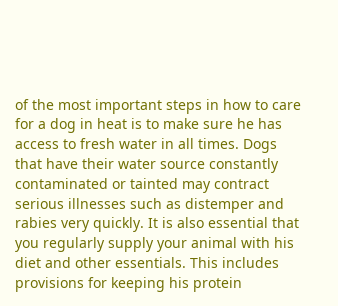of the most important steps in how to care for a dog in heat is to make sure he has access to fresh water in all times. Dogs that have their water source constantly contaminated or tainted may contract serious illnesses such as distemper and rabies very quickly. It is also essential that you regularly supply your animal with his diet and other essentials. This includes provisions for keeping his protein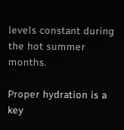levels constant during the hot summer months.

Proper hydration is a key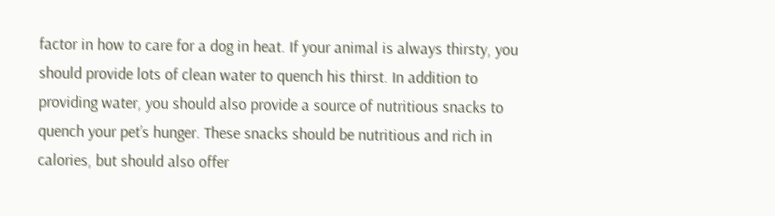factor in how to care for a dog in heat. If your animal is always thirsty, you should provide lots of clean water to quench his thirst. In addition to providing water, you should also provide a source of nutritious snacks to quench your pet’s hunger. These snacks should be nutritious and rich in calories, but should also offer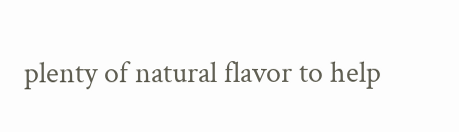plenty of natural flavor to help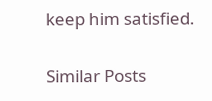keep him satisfied.

Similar Posts